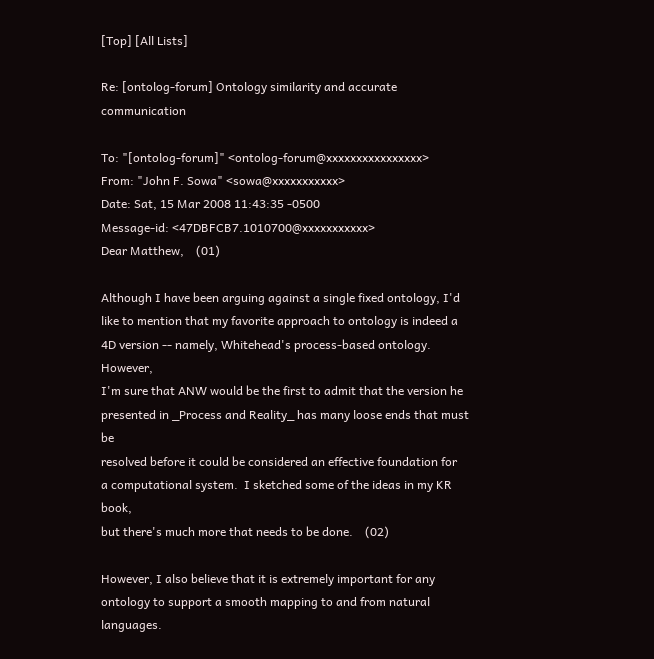[Top] [All Lists]

Re: [ontolog-forum] Ontology similarity and accurate communication

To: "[ontolog-forum]" <ontolog-forum@xxxxxxxxxxxxxxxx>
From: "John F. Sowa" <sowa@xxxxxxxxxxx>
Date: Sat, 15 Mar 2008 11:43:35 -0500
Message-id: <47DBFCB7.1010700@xxxxxxxxxxx>
Dear Matthew,    (01)

Although I have been arguing against a single fixed ontology, I'd
like to mention that my favorite approach to ontology is indeed a
4D version -- namely, Whitehead's process-based ontology.  However,
I'm sure that ANW would be the first to admit that the version he
presented in _Process and Reality_ has many loose ends that must be
resolved before it could be considered an effective foundation for
a computational system.  I sketched some of the ideas in my KR book,
but there's much more that needs to be done.    (02)

However, I also believe that it is extremely important for any
ontology to support a smooth mapping to and from natural languages.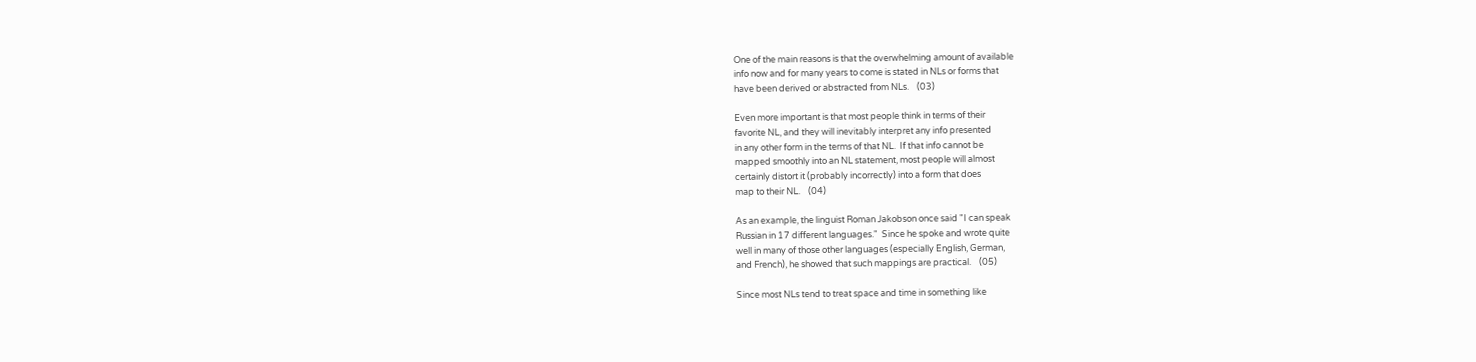One of the main reasons is that the overwhelming amount of available
info now and for many years to come is stated in NLs or forms that
have been derived or abstracted from NLs.    (03)

Even more important is that most people think in terms of their
favorite NL, and they will inevitably interpret any info presented
in any other form in the terms of that NL.  If that info cannot be
mapped smoothly into an NL statement, most people will almost
certainly distort it (probably incorrectly) into a form that does
map to their NL.    (04)

As an example, the linguist Roman Jakobson once said "I can speak
Russian in 17 different languages."  Since he spoke and wrote quite
well in many of those other languages (especially English, German,
and French), he showed that such mappings are practical.    (05)

Since most NLs tend to treat space and time in something like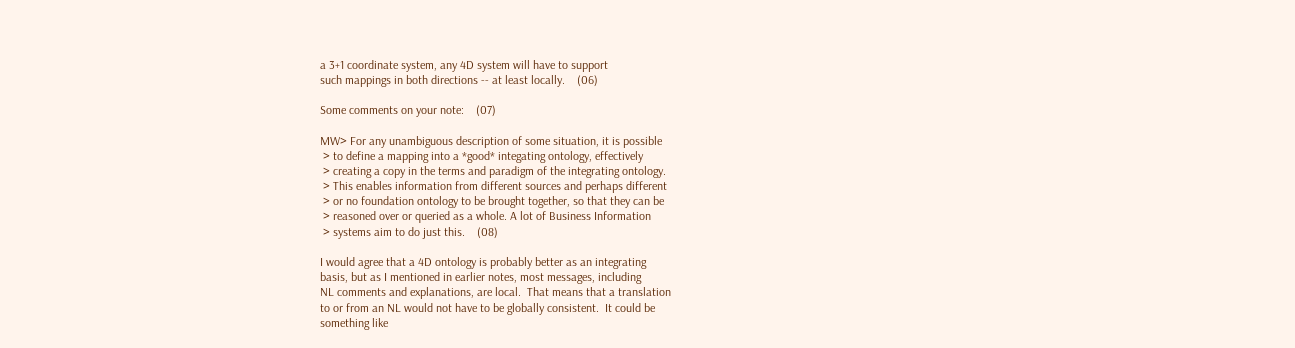a 3+1 coordinate system, any 4D system will have to support
such mappings in both directions -- at least locally.    (06)

Some comments on your note:    (07)

MW> For any unambiguous description of some situation, it is possible
 > to define a mapping into a *good* integating ontology, effectively
 > creating a copy in the terms and paradigm of the integrating ontology.
 > This enables information from different sources and perhaps different
 > or no foundation ontology to be brought together, so that they can be
 > reasoned over or queried as a whole. A lot of Business Information
 > systems aim to do just this.    (08)

I would agree that a 4D ontology is probably better as an integrating
basis, but as I mentioned in earlier notes, most messages, including
NL comments and explanations, are local.  That means that a translation
to or from an NL would not have to be globally consistent.  It could be
something like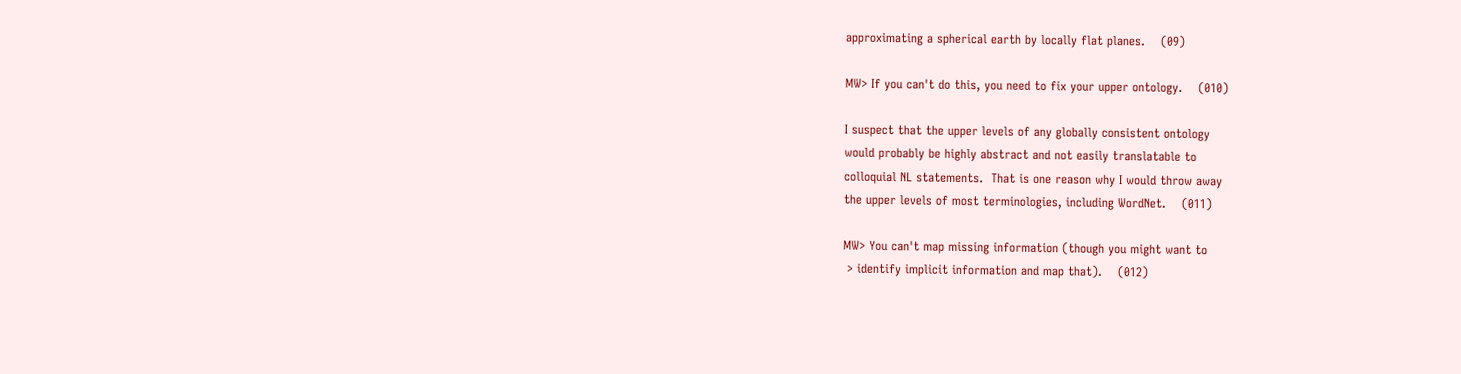approximating a spherical earth by locally flat planes.    (09)

MW> If you can't do this, you need to fix your upper ontology.    (010)

I suspect that the upper levels of any globally consistent ontology
would probably be highly abstract and not easily translatable to
colloquial NL statements.  That is one reason why I would throw away
the upper levels of most terminologies, including WordNet.    (011)

MW> You can't map missing information (though you might want to
 > identify implicit information and map that).    (012)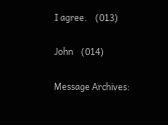I agree.    (013)

John    (014)

Message Archives: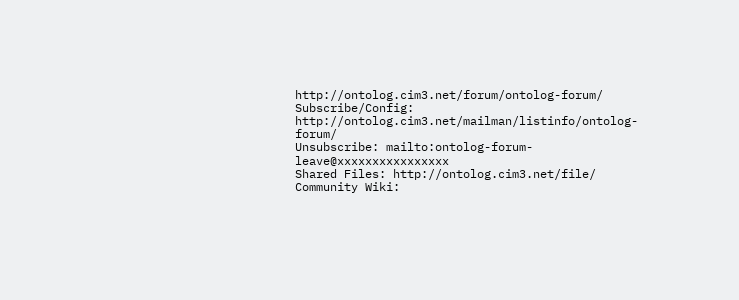http://ontolog.cim3.net/forum/ontolog-forum/
Subscribe/Config: http://ontolog.cim3.net/mailman/listinfo/ontolog-forum/
Unsubscribe: mailto:ontolog-forum-leave@xxxxxxxxxxxxxxxx
Shared Files: http://ontolog.cim3.net/file/
Community Wiki: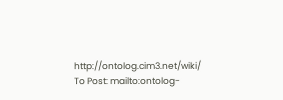http://ontolog.cim3.net/wiki/
To Post: mailto:ontolog-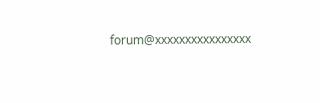forum@xxxxxxxxxxxxxxxx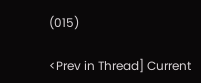(015)

<Prev in Thread] Current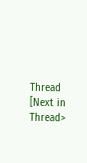Thread [Next in Thread>